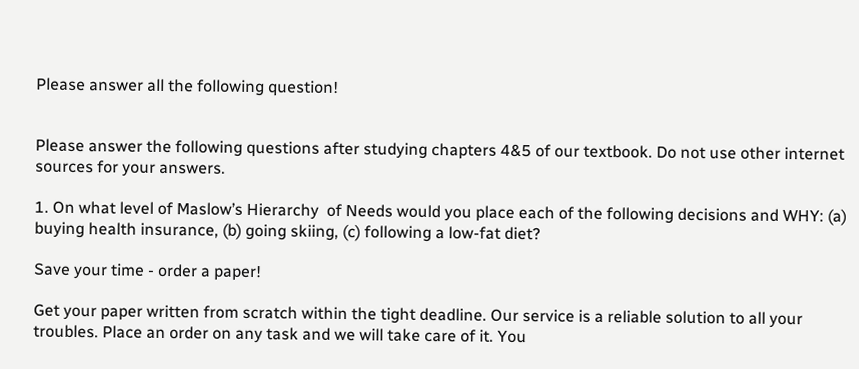Please answer all the following question!


Please answer the following questions after studying chapters 4&5 of our textbook. Do not use other internet sources for your answers.

1. On what level of Maslow’s Hierarchy  of Needs would you place each of the following decisions and WHY: (a)  buying health insurance, (b) going skiing, (c) following a low-fat diet?

Save your time - order a paper!

Get your paper written from scratch within the tight deadline. Our service is a reliable solution to all your troubles. Place an order on any task and we will take care of it. You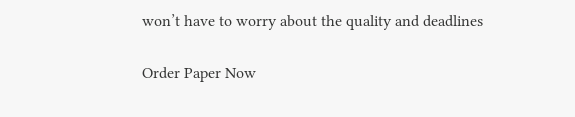won’t have to worry about the quality and deadlines

Order Paper Now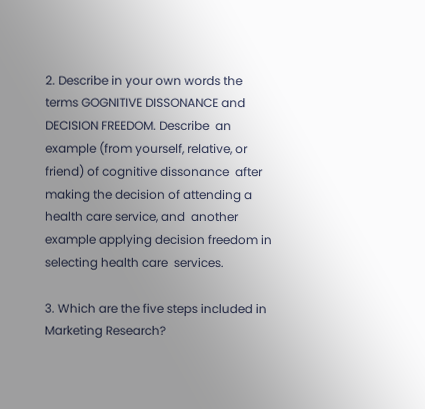2. Describe in your own words the terms GOGNITIVE DISSONANCE and DECISION FREEDOM. Describe  an example (from yourself, relative, or friend) of cognitive dissonance  after making the decision of attending a health care service, and  another example applying decision freedom in selecting health care  services.

3. Which are the five steps included in Marketing Research?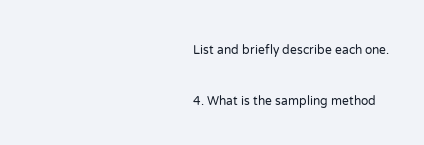List and briefly describe each one.

4. What is the sampling method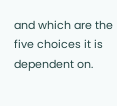and which are the five choices it is dependent on.